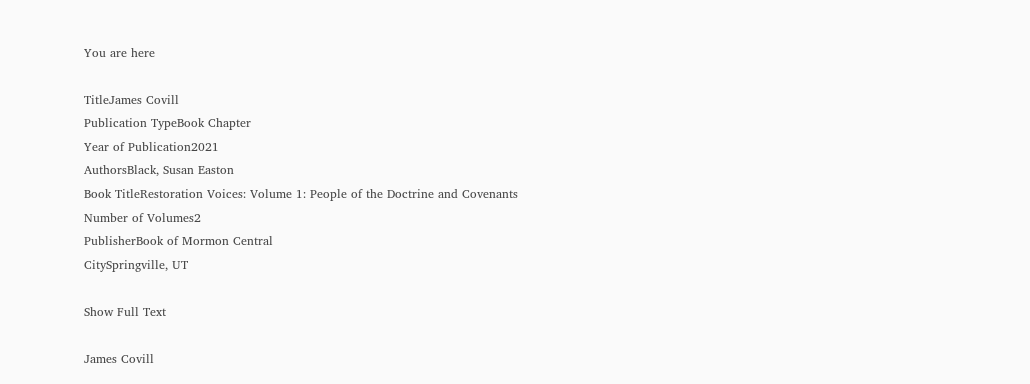You are here

TitleJames Covill
Publication TypeBook Chapter
Year of Publication2021
AuthorsBlack, Susan Easton
Book TitleRestoration Voices: Volume 1: People of the Doctrine and Covenants
Number of Volumes2
PublisherBook of Mormon Central
CitySpringville, UT

Show Full Text

James Covill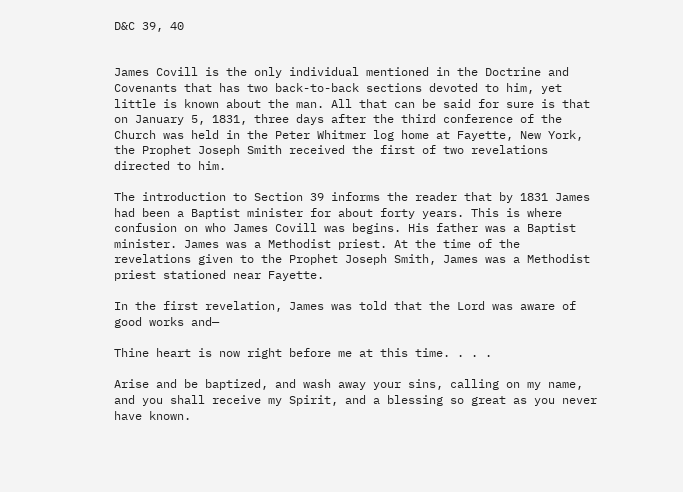D&C 39, 40


James Covill is the only individual mentioned in the Doctrine and Covenants that has two back-to-back sections devoted to him, yet little is known about the man. All that can be said for sure is that on January 5, 1831, three days after the third conference of the Church was held in the Peter Whitmer log home at Fayette, New York, the Prophet Joseph Smith received the first of two revelations directed to him.

The introduction to Section 39 informs the reader that by 1831 James had been a Baptist minister for about forty years. This is where confusion on who James Covill was begins. His father was a Baptist minister. James was a Methodist priest. At the time of the revelations given to the Prophet Joseph Smith, James was a Methodist priest stationed near Fayette.

In the first revelation, James was told that the Lord was aware of good works and—

Thine heart is now right before me at this time. . . .

Arise and be baptized, and wash away your sins, calling on my name, and you shall receive my Spirit, and a blessing so great as you never have known.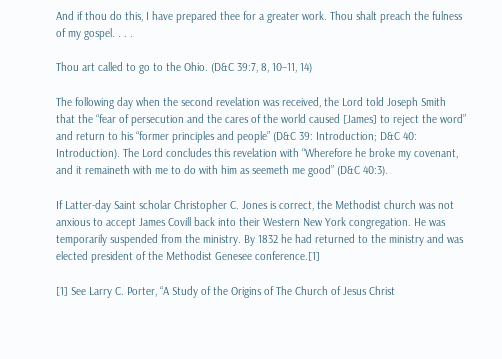And if thou do this, I have prepared thee for a greater work. Thou shalt preach the fulness of my gospel. . . .

Thou art called to go to the Ohio. (D&C 39:7, 8, 10–11, 14)

The following day when the second revelation was received, the Lord told Joseph Smith that the “fear of persecution and the cares of the world caused [James] to reject the word” and return to his “former principles and people” (D&C 39: Introduction; D&C 40: Introduction). The Lord concludes this revelation with “Wherefore he broke my covenant, and it remaineth with me to do with him as seemeth me good” (D&C 40:3).

If Latter-day Saint scholar Christopher C. Jones is correct, the Methodist church was not anxious to accept James Covill back into their Western New York congregation. He was temporarily suspended from the ministry. By 1832 he had returned to the ministry and was elected president of the Methodist Genesee conference.[1]

[1] See Larry C. Porter, “A Study of the Origins of The Church of Jesus Christ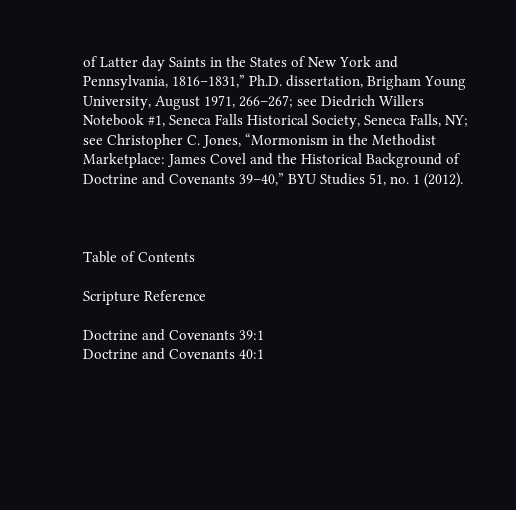of Latter day Saints in the States of New York and Pennsylvania, 1816–1831,” Ph.D. dissertation, Brigham Young University, August 1971, 266–267; see Diedrich Willers Notebook #1, Seneca Falls Historical Society, Seneca Falls, NY; see Christopher C. Jones, “Mormonism in the Methodist Marketplace: James Covel and the Historical Background of Doctrine and Covenants 39–40,” BYU Studies 51, no. 1 (2012).



Table of Contents

Scripture Reference

Doctrine and Covenants 39:1
Doctrine and Covenants 40:1